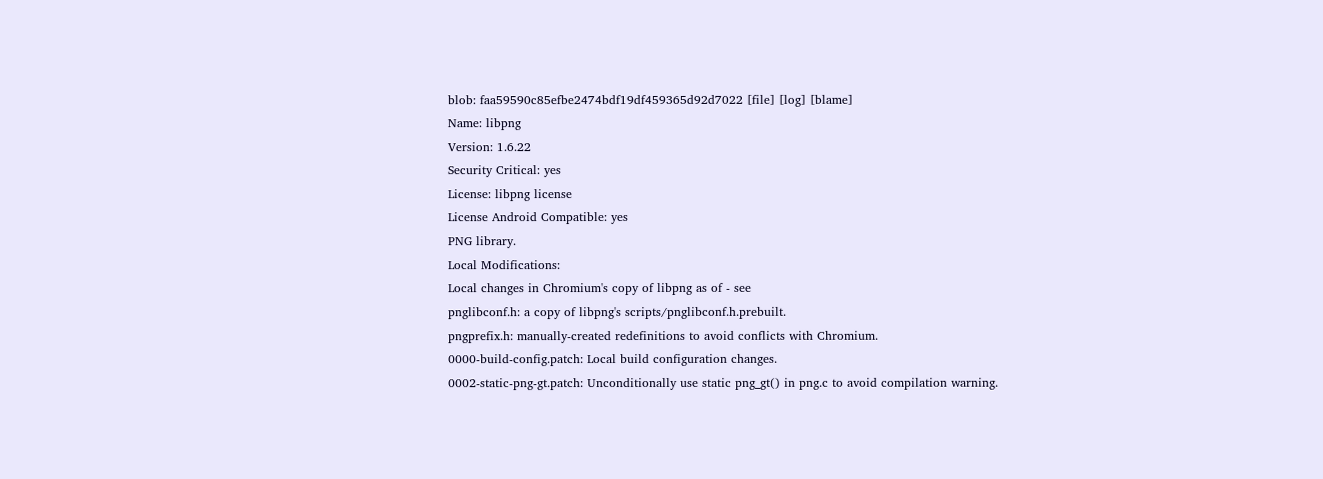blob: faa59590c85efbe2474bdf19df459365d92d7022 [file] [log] [blame]
Name: libpng
Version: 1.6.22
Security Critical: yes
License: libpng license
License Android Compatible: yes
PNG library.
Local Modifications:
Local changes in Chromium's copy of libpng as of - see
pnglibconf.h: a copy of libpng's scripts/pnglibconf.h.prebuilt.
pngprefix.h: manually-created redefinitions to avoid conflicts with Chromium.
0000-build-config.patch: Local build configuration changes.
0002-static-png-gt.patch: Unconditionally use static png_gt() in png.c to avoid compilation warning.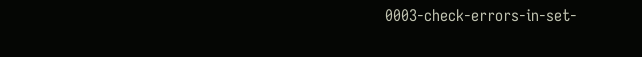0003-check-errors-in-set-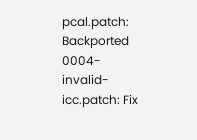pcal.patch: Backported
0004-invalid-icc.patch: Fix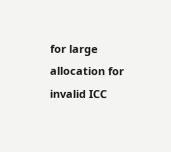for large allocation for invalid ICC